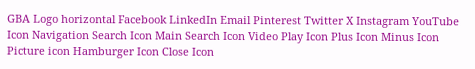GBA Logo horizontal Facebook LinkedIn Email Pinterest Twitter X Instagram YouTube Icon Navigation Search Icon Main Search Icon Video Play Icon Plus Icon Minus Icon Picture icon Hamburger Icon Close Icon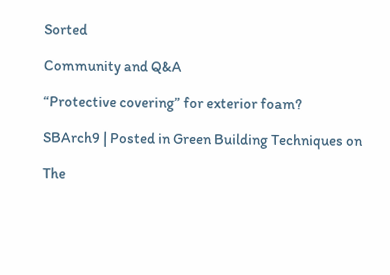Sorted

Community and Q&A

“Protective covering” for exterior foam?

SBArch9 | Posted in Green Building Techniques on

The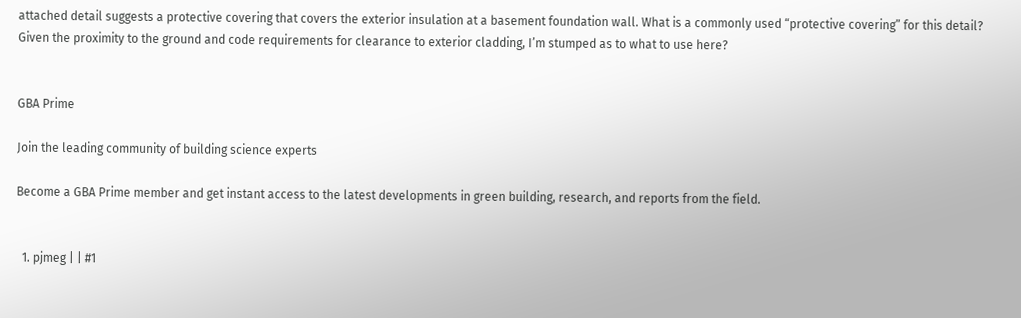attached detail suggests a protective covering that covers the exterior insulation at a basement foundation wall. What is a commonly used “protective covering” for this detail? Given the proximity to the ground and code requirements for clearance to exterior cladding, I’m stumped as to what to use here?


GBA Prime

Join the leading community of building science experts

Become a GBA Prime member and get instant access to the latest developments in green building, research, and reports from the field.


  1. pjmeg | | #1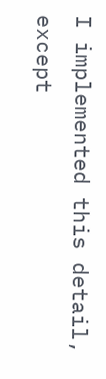I implemented this detail, except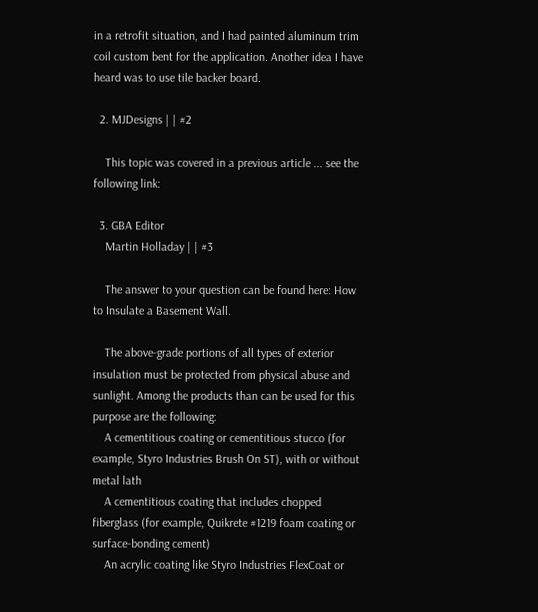in a retrofit situation, and I had painted aluminum trim coil custom bent for the application. Another idea I have heard was to use tile backer board.

  2. MJDesigns | | #2

    This topic was covered in a previous article ... see the following link:

  3. GBA Editor
    Martin Holladay | | #3

    The answer to your question can be found here: How to Insulate a Basement Wall.

    The above-grade portions of all types of exterior insulation must be protected from physical abuse and sunlight. Among the products than can be used for this purpose are the following:
    A cementitious coating or cementitious stucco (for example, Styro Industries Brush On ST), with or without metal lath
    A cementitious coating that includes chopped fiberglass (for example, Quikrete #1219 foam coating or surface-bonding cement)
    An acrylic coating like Styro Industries FlexCoat or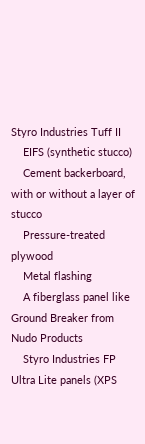Styro Industries Tuff II
    EIFS (synthetic stucco)
    Cement backerboard, with or without a layer of stucco
    Pressure-treated plywood
    Metal flashing
    A fiberglass panel like Ground Breaker from Nudo Products
    Styro Industries FP Ultra Lite panels (XPS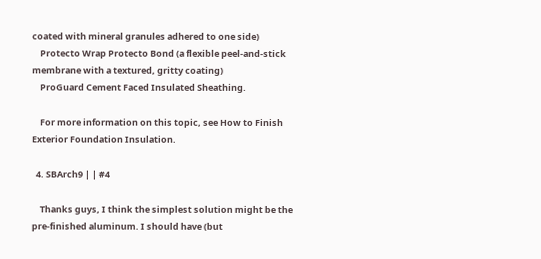coated with mineral granules adhered to one side)
    Protecto Wrap Protecto Bond (a flexible peel-and-stick membrane with a textured, gritty coating)
    ProGuard Cement Faced Insulated Sheathing.

    For more information on this topic, see How to Finish Exterior Foundation Insulation.

  4. SBArch9 | | #4

    Thanks guys, I think the simplest solution might be the pre-finished aluminum. I should have (but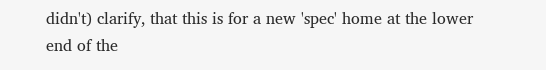didn't) clarify, that this is for a new 'spec' home at the lower end of the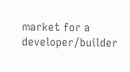market for a developer/builder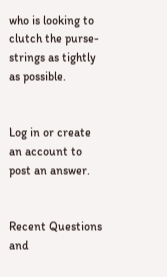who is looking to clutch the purse-strings as tightly as possible.


Log in or create an account to post an answer.


Recent Questions and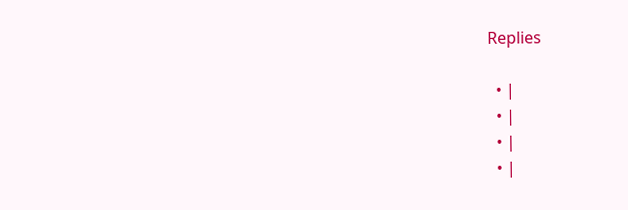Replies

  • |
  • |
  • |
  • |